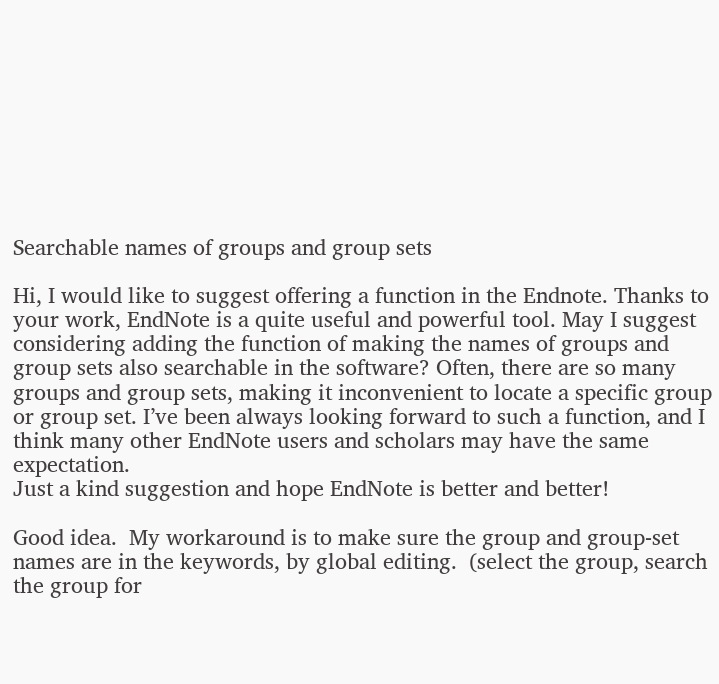Searchable names of groups and group sets

Hi, I would like to suggest offering a function in the Endnote. Thanks to your work, EndNote is a quite useful and powerful tool. May I suggest considering adding the function of making the names of groups and group sets also searchable in the software? Often, there are so many groups and group sets, making it inconvenient to locate a specific group or group set. I’ve been always looking forward to such a function, and I think many other EndNote users and scholars may have the same expectation.
Just a kind suggestion and hope EndNote is better and better!

Good idea.  My workaround is to make sure the group and group-set names are in the keywords, by global editing.  (select the group, search the group for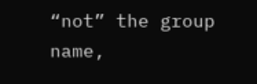“not” the group name,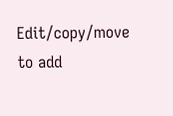Edit/copy/move to add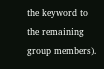the keyword to the remaining group members).